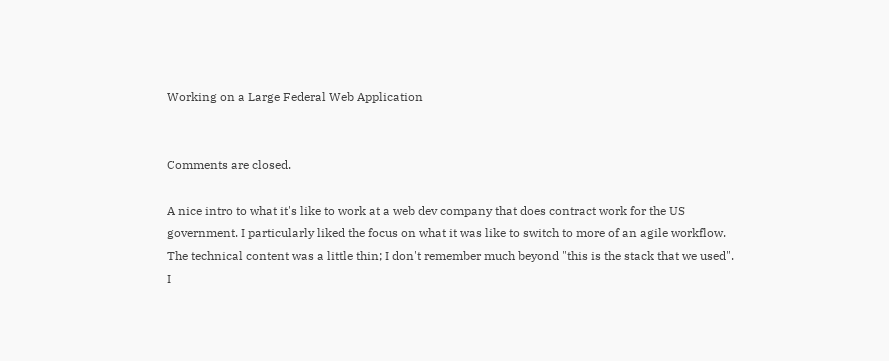Working on a Large Federal Web Application


Comments are closed.

A nice intro to what it's like to work at a web dev company that does contract work for the US government. I particularly liked the focus on what it was like to switch to more of an agile workflow. The technical content was a little thin; I don't remember much beyond "this is the stack that we used". I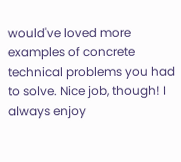would've loved more examples of concrete technical problems you had to solve. Nice job, though! I always enjoy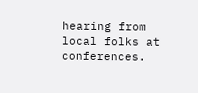hearing from local folks at conferences.